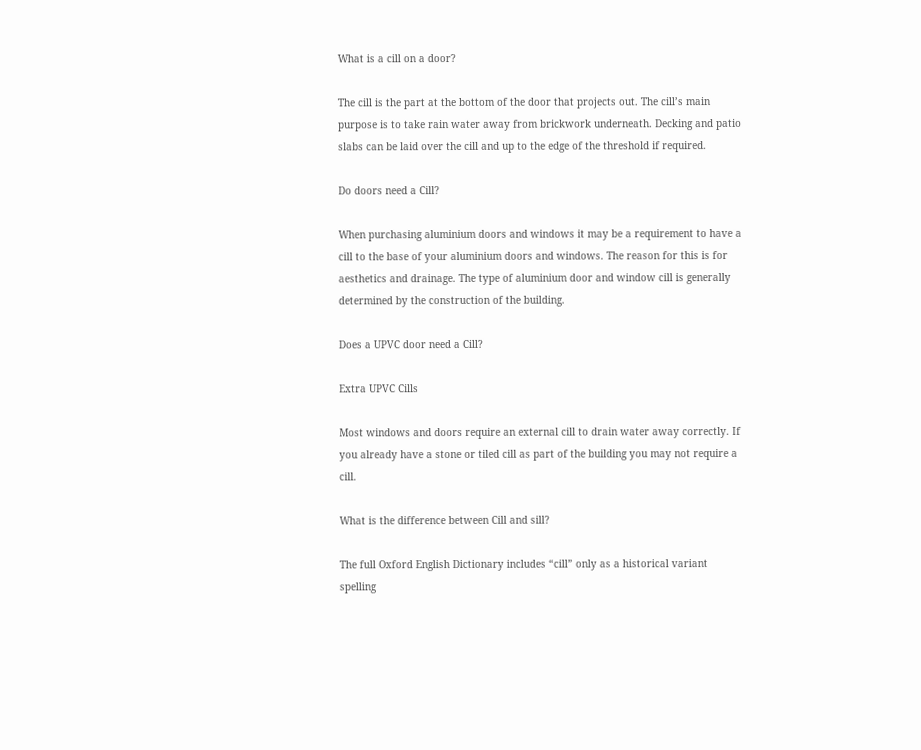What is a cill on a door?

The cill is the part at the bottom of the door that projects out. The cill’s main purpose is to take rain water away from brickwork underneath. Decking and patio slabs can be laid over the cill and up to the edge of the threshold if required.

Do doors need a Cill?

When purchasing aluminium doors and windows it may be a requirement to have a cill to the base of your aluminium doors and windows. The reason for this is for aesthetics and drainage. The type of aluminium door and window cill is generally determined by the construction of the building.

Does a UPVC door need a Cill?

Extra UPVC Cills

Most windows and doors require an external cill to drain water away correctly. If you already have a stone or tiled cill as part of the building you may not require a cill.

What is the difference between Cill and sill?

The full Oxford English Dictionary includes “cill” only as a historical variant spelling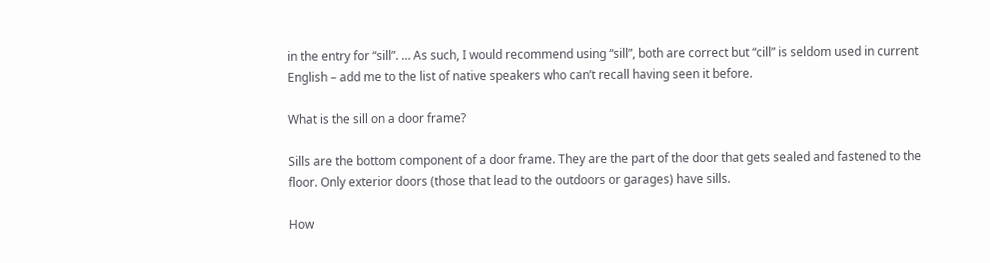in the entry for “sill”. … As such, I would recommend using “sill”, both are correct but “cill” is seldom used in current English – add me to the list of native speakers who can’t recall having seen it before.

What is the sill on a door frame?

Sills are the bottom component of a door frame. They are the part of the door that gets sealed and fastened to the floor. Only exterior doors (those that lead to the outdoors or garages) have sills.

How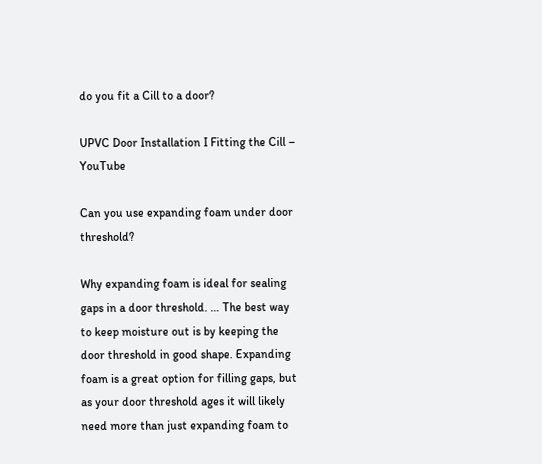do you fit a Cill to a door?

UPVC Door Installation I Fitting the Cill – YouTube

Can you use expanding foam under door threshold?

Why expanding foam is ideal for sealing gaps in a door threshold. … The best way to keep moisture out is by keeping the door threshold in good shape. Expanding foam is a great option for filling gaps, but as your door threshold ages it will likely need more than just expanding foam to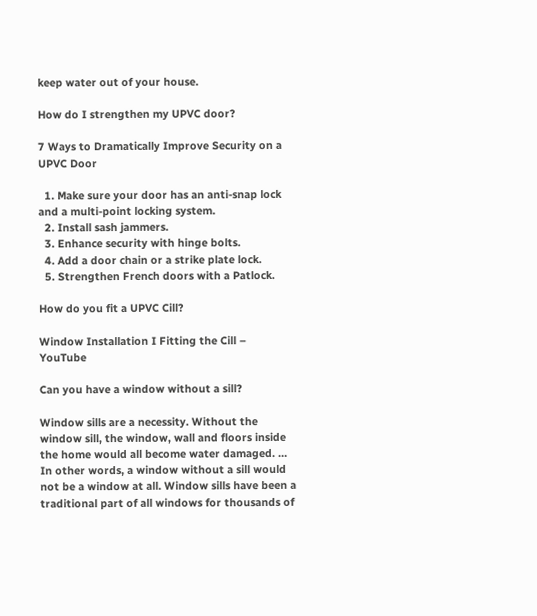keep water out of your house.

How do I strengthen my UPVC door?

7 Ways to Dramatically Improve Security on a UPVC Door

  1. Make sure your door has an anti-snap lock and a multi-point locking system.
  2. Install sash jammers.
  3. Enhance security with hinge bolts.
  4. Add a door chain or a strike plate lock.
  5. Strengthen French doors with a Patlock.

How do you fit a UPVC Cill?

Window Installation I Fitting the Cill – YouTube

Can you have a window without a sill?

Window sills are a necessity. Without the window sill, the window, wall and floors inside the home would all become water damaged. … In other words, a window without a sill would not be a window at all. Window sills have been a traditional part of all windows for thousands of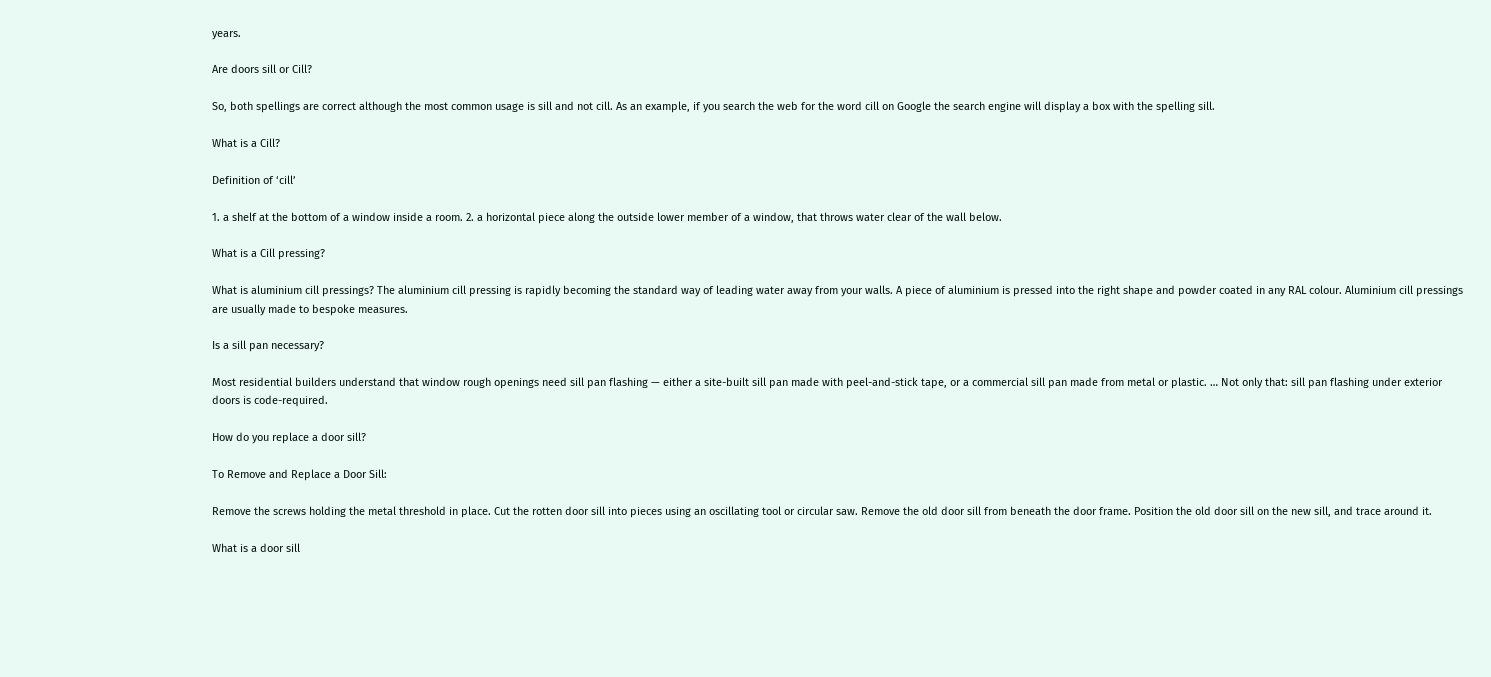years.

Are doors sill or Cill?

So, both spellings are correct although the most common usage is sill and not cill. As an example, if you search the web for the word cill on Google the search engine will display a box with the spelling sill.

What is a Cill?

Definition of ‘cill’

1. a shelf at the bottom of a window inside a room. 2. a horizontal piece along the outside lower member of a window, that throws water clear of the wall below.

What is a Cill pressing?

What is aluminium cill pressings? The aluminium cill pressing is rapidly becoming the standard way of leading water away from your walls. A piece of aluminium is pressed into the right shape and powder coated in any RAL colour. Aluminium cill pressings are usually made to bespoke measures.

Is a sill pan necessary?

Most residential builders understand that window rough openings need sill pan flashing — either a site-built sill pan made with peel-and-stick tape, or a commercial sill pan made from metal or plastic. … Not only that: sill pan flashing under exterior doors is code-required.

How do you replace a door sill?

To Remove and Replace a Door Sill:

Remove the screws holding the metal threshold in place. Cut the rotten door sill into pieces using an oscillating tool or circular saw. Remove the old door sill from beneath the door frame. Position the old door sill on the new sill, and trace around it.

What is a door sill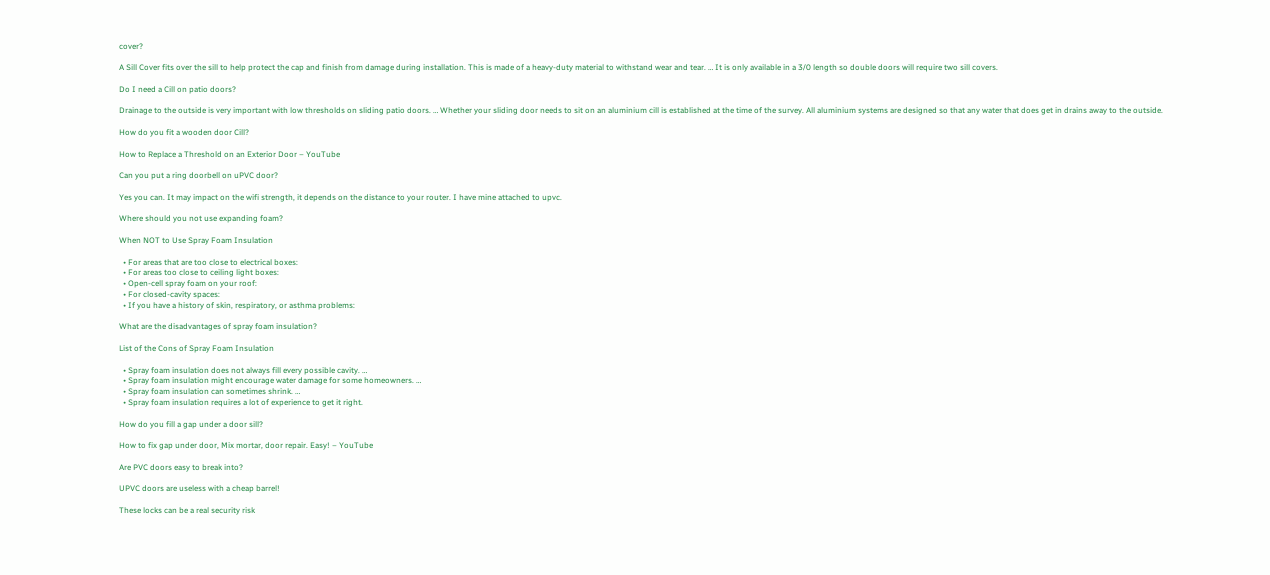cover?

A Sill Cover fits over the sill to help protect the cap and finish from damage during installation. This is made of a heavy-duty material to withstand wear and tear. … It is only available in a 3/0 length so double doors will require two sill covers.

Do I need a Cill on patio doors?

Drainage to the outside is very important with low thresholds on sliding patio doors. … Whether your sliding door needs to sit on an aluminium cill is established at the time of the survey. All aluminium systems are designed so that any water that does get in drains away to the outside.

How do you fit a wooden door Cill?

How to Replace a Threshold on an Exterior Door – YouTube

Can you put a ring doorbell on uPVC door?

Yes you can. It may impact on the wifi strength, it depends on the distance to your router. I have mine attached to upvc.

Where should you not use expanding foam?

When NOT to Use Spray Foam Insulation

  • For areas that are too close to electrical boxes:
  • For areas too close to ceiling light boxes:
  • Open-cell spray foam on your roof:
  • For closed-cavity spaces:
  • If you have a history of skin, respiratory, or asthma problems:

What are the disadvantages of spray foam insulation?

List of the Cons of Spray Foam Insulation

  • Spray foam insulation does not always fill every possible cavity. …
  • Spray foam insulation might encourage water damage for some homeowners. …
  • Spray foam insulation can sometimes shrink. …
  • Spray foam insulation requires a lot of experience to get it right.

How do you fill a gap under a door sill?

How to fix gap under door, Mix mortar, door repair. Easy! – YouTube

Are PVC doors easy to break into?

UPVC doors are useless with a cheap barrel!

These locks can be a real security risk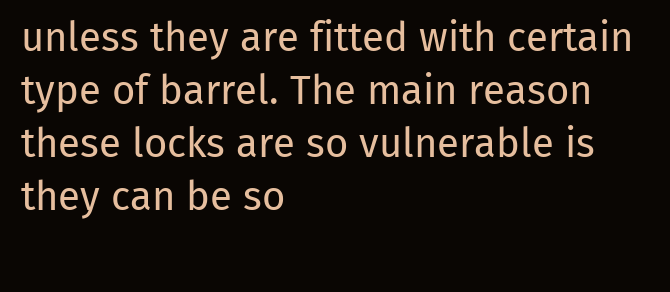unless they are fitted with certain type of barrel. The main reason these locks are so vulnerable is they can be so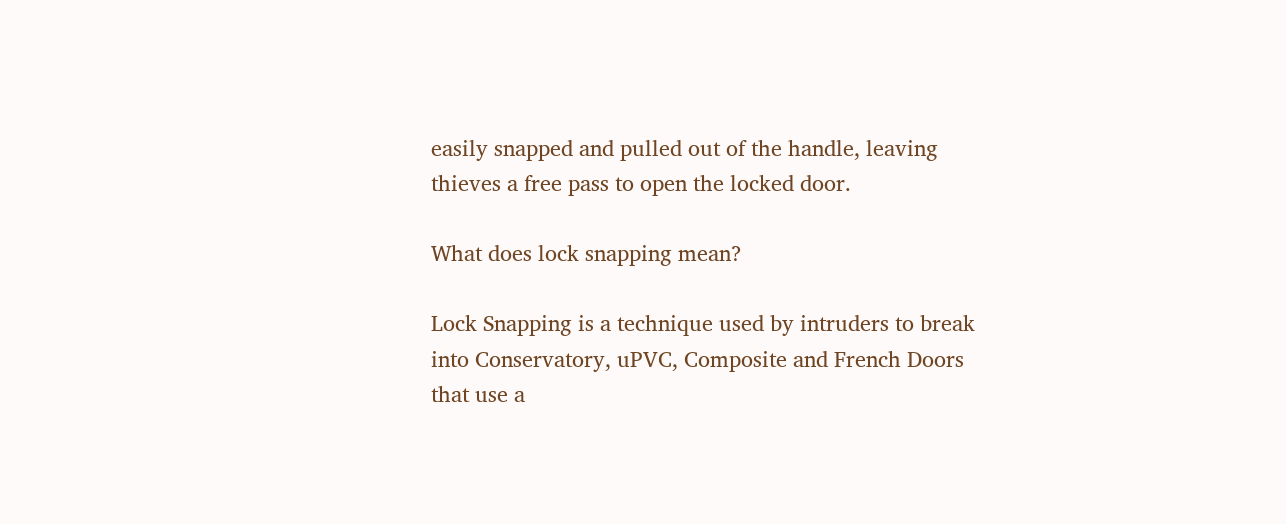easily snapped and pulled out of the handle, leaving thieves a free pass to open the locked door.

What does lock snapping mean?

Lock Snapping is a technique used by intruders to break into Conservatory, uPVC, Composite and French Doors that use a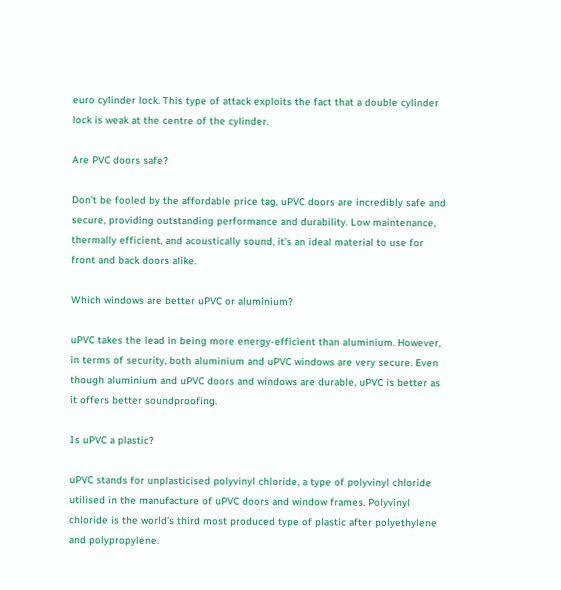euro cylinder lock. This type of attack exploits the fact that a double cylinder lock is weak at the centre of the cylinder.

Are PVC doors safe?

Don’t be fooled by the affordable price tag, uPVC doors are incredibly safe and secure, providing outstanding performance and durability. Low maintenance, thermally efficient, and acoustically sound, it’s an ideal material to use for front and back doors alike.

Which windows are better uPVC or aluminium?

uPVC takes the lead in being more energy-efficient than aluminium. However, in terms of security, both aluminium and uPVC windows are very secure. Even though aluminium and uPVC doors and windows are durable, uPVC is better as it offers better soundproofing.

Is uPVC a plastic?

uPVC stands for unplasticised polyvinyl chloride, a type of polyvinyl chloride utilised in the manufacture of uPVC doors and window frames. Polyvinyl chloride is the world’s third most produced type of plastic after polyethylene and polypropylene.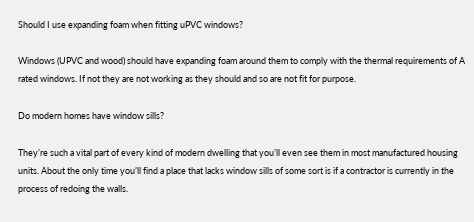Should I use expanding foam when fitting uPVC windows?

Windows (UPVC and wood) should have expanding foam around them to comply with the thermal requirements of A rated windows. If not they are not working as they should and so are not fit for purpose.

Do modern homes have window sills?

They’re such a vital part of every kind of modern dwelling that you’ll even see them in most manufactured housing units. About the only time you’ll find a place that lacks window sills of some sort is if a contractor is currently in the process of redoing the walls.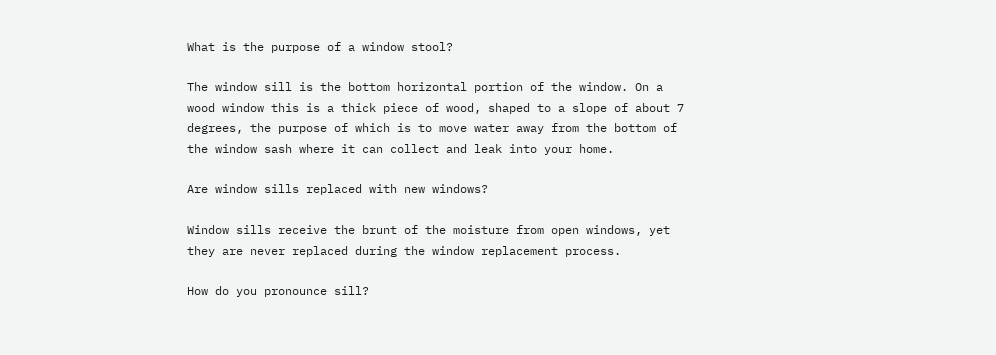What is the purpose of a window stool?

The window sill is the bottom horizontal portion of the window. On a wood window this is a thick piece of wood, shaped to a slope of about 7 degrees, the purpose of which is to move water away from the bottom of the window sash where it can collect and leak into your home.

Are window sills replaced with new windows?

Window sills receive the brunt of the moisture from open windows, yet they are never replaced during the window replacement process.

How do you pronounce sill?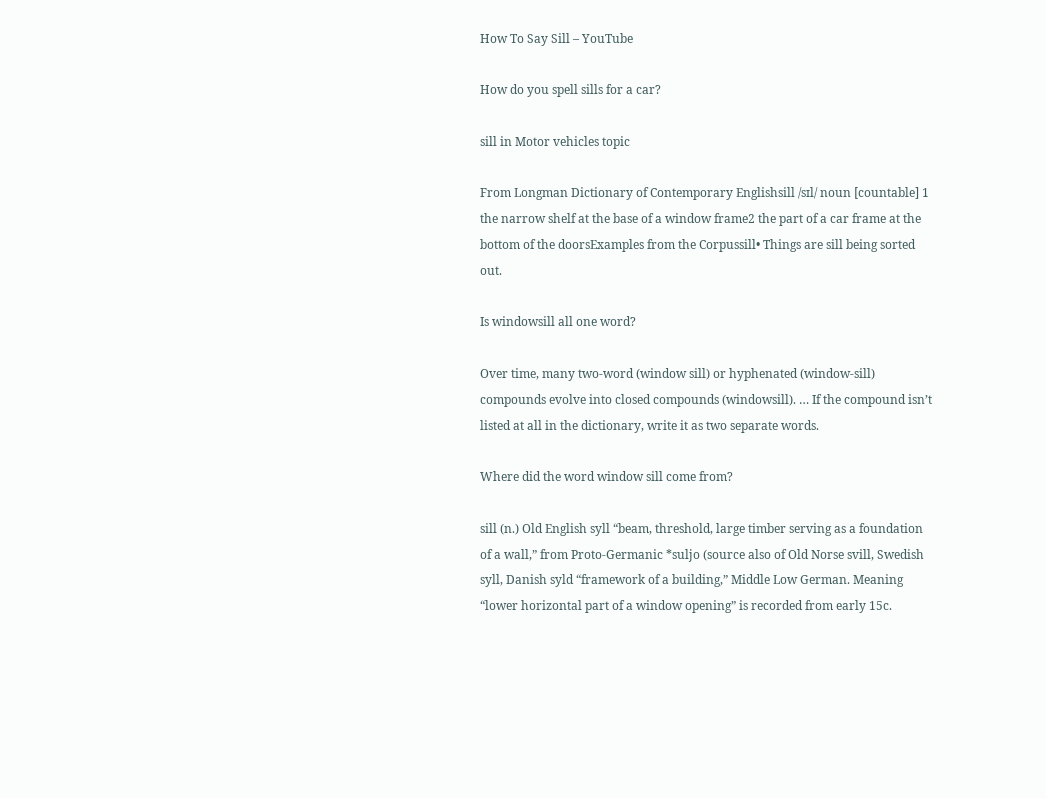How To Say Sill – YouTube

How do you spell sills for a car?

sill in Motor vehicles topic

From Longman Dictionary of Contemporary Englishsill /sɪl/ noun [countable] 1 the narrow shelf at the base of a window frame2 the part of a car frame at the bottom of the doorsExamples from the Corpussill• Things are sill being sorted out.

Is windowsill all one word?

Over time, many two-word (window sill) or hyphenated (window-sill) compounds evolve into closed compounds (windowsill). … If the compound isn’t listed at all in the dictionary, write it as two separate words.

Where did the word window sill come from?

sill (n.) Old English syll “beam, threshold, large timber serving as a foundation of a wall,” from Proto-Germanic *suljo (source also of Old Norse svill, Swedish syll, Danish syld “framework of a building,” Middle Low German. Meaning “lower horizontal part of a window opening” is recorded from early 15c.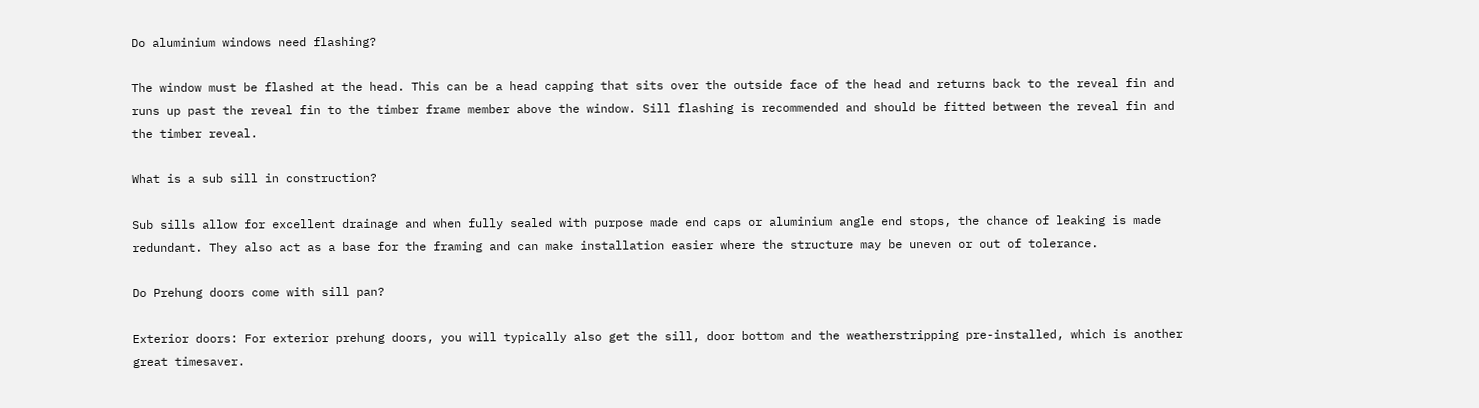Do aluminium windows need flashing?

The window must be flashed at the head. This can be a head capping that sits over the outside face of the head and returns back to the reveal fin and runs up past the reveal fin to the timber frame member above the window. Sill flashing is recommended and should be fitted between the reveal fin and the timber reveal.

What is a sub sill in construction?

Sub sills allow for excellent drainage and when fully sealed with purpose made end caps or aluminium angle end stops, the chance of leaking is made redundant. They also act as a base for the framing and can make installation easier where the structure may be uneven or out of tolerance.

Do Prehung doors come with sill pan?

Exterior doors: For exterior prehung doors, you will typically also get the sill, door bottom and the weatherstripping pre-installed, which is another great timesaver.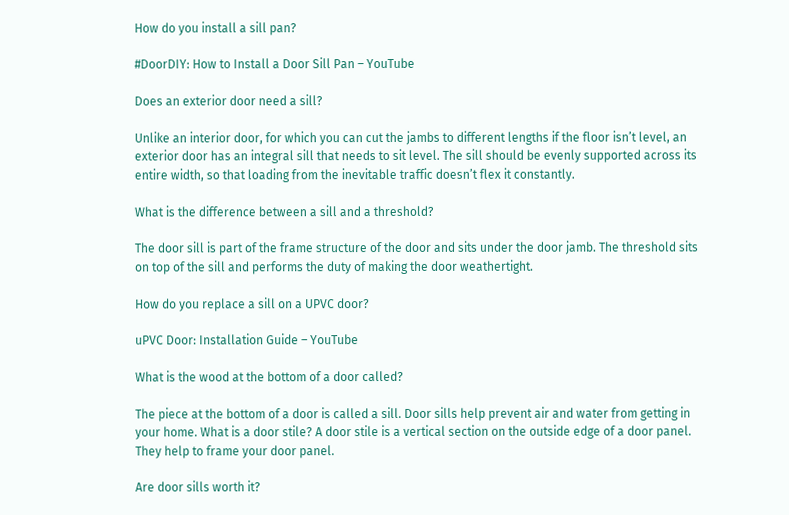How do you install a sill pan?

#DoorDIY: How to Install a Door Sill Pan – YouTube

Does an exterior door need a sill?

Unlike an interior door, for which you can cut the jambs to different lengths if the floor isn’t level, an exterior door has an integral sill that needs to sit level. The sill should be evenly supported across its entire width, so that loading from the inevitable traffic doesn’t flex it constantly.

What is the difference between a sill and a threshold?

The door sill is part of the frame structure of the door and sits under the door jamb. The threshold sits on top of the sill and performs the duty of making the door weathertight.

How do you replace a sill on a UPVC door?

uPVC Door: Installation Guide – YouTube

What is the wood at the bottom of a door called?

The piece at the bottom of a door is called a sill. Door sills help prevent air and water from getting in your home. What is a door stile? A door stile is a vertical section on the outside edge of a door panel. They help to frame your door panel.

Are door sills worth it?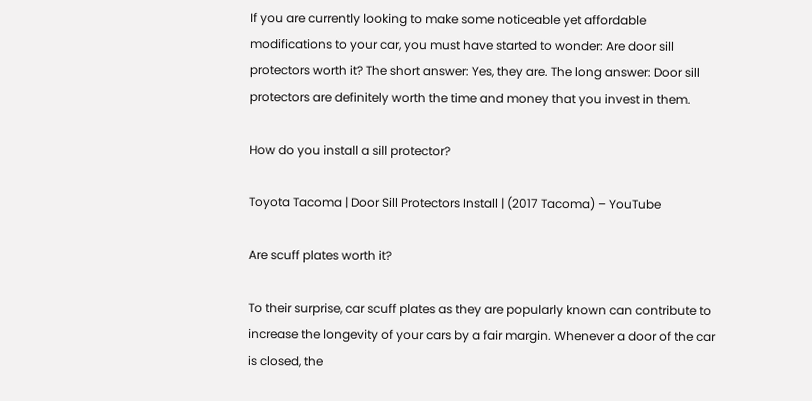If you are currently looking to make some noticeable yet affordable modifications to your car, you must have started to wonder: Are door sill protectors worth it? The short answer: Yes, they are. The long answer: Door sill protectors are definitely worth the time and money that you invest in them.

How do you install a sill protector?

Toyota Tacoma | Door Sill Protectors Install | (2017 Tacoma) – YouTube

Are scuff plates worth it?

To their surprise, car scuff plates as they are popularly known can contribute to increase the longevity of your cars by a fair margin. Whenever a door of the car is closed, the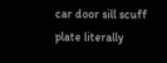car door sill scuff plate literally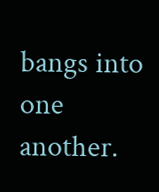bangs into one another.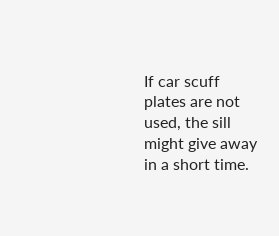If car scuff plates are not used, the sill might give away in a short time.